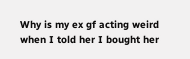Why is my ex gf acting weird when I told her I bought her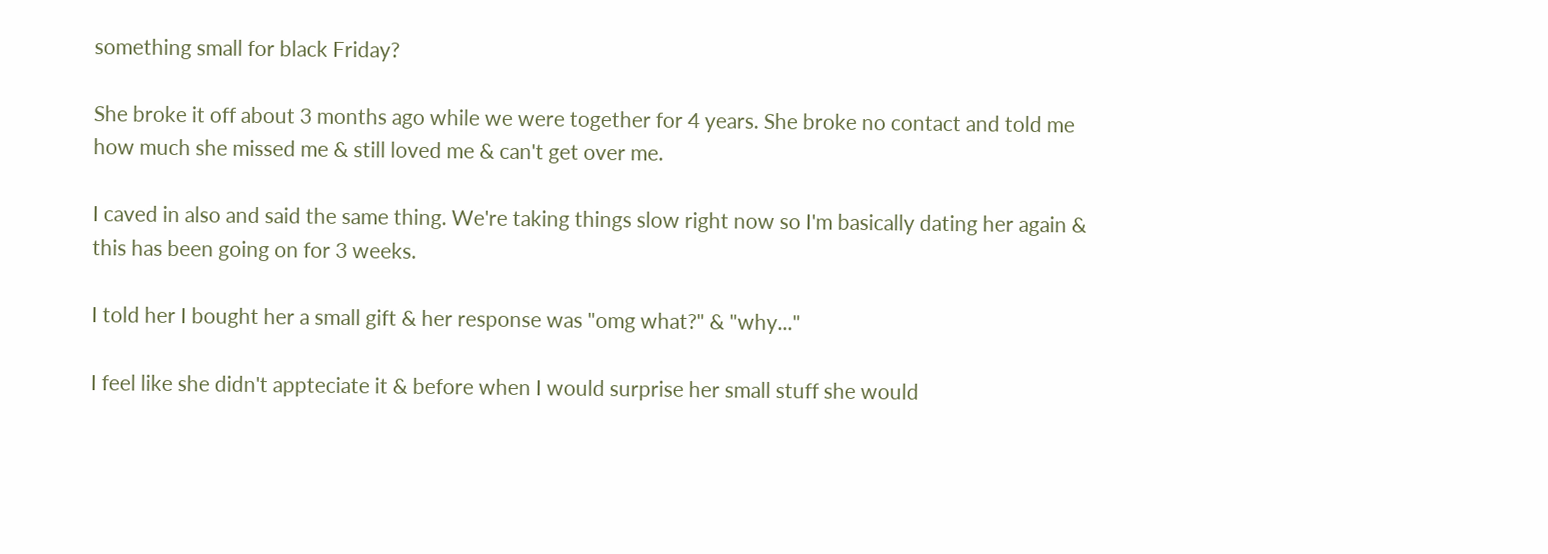something small for black Friday?

She broke it off about 3 months ago while we were together for 4 years. She broke no contact and told me how much she missed me & still loved me & can't get over me.

I caved in also and said the same thing. We're taking things slow right now so I'm basically dating her again & this has been going on for 3 weeks.

I told her I bought her a small gift & her response was "omg what?" & "why..."

I feel like she didn't appteciate it & before when I would surprise her small stuff she would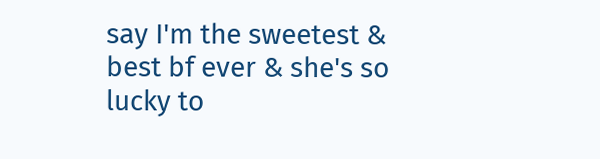say I'm the sweetest & best bf ever & she's so lucky to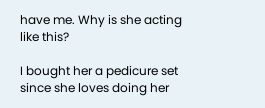have me. Why is she acting like this?

I bought her a pedicure set since she loves doing her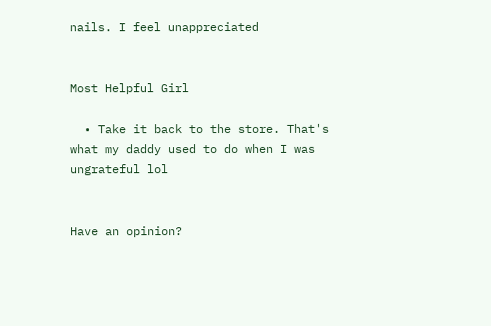nails. I feel unappreciated


Most Helpful Girl

  • Take it back to the store. That's what my daddy used to do when I was ungrateful lol


Have an opinion?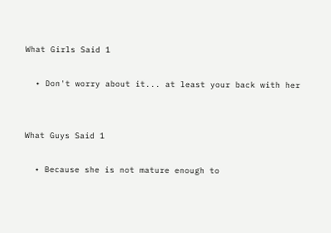What Girls Said 1

  • Don't worry about it... at least your back with her


What Guys Said 1

  • Because she is not mature enough to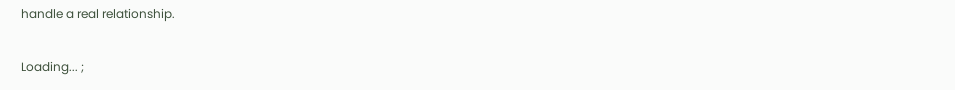handle a real relationship.

Loading... ;